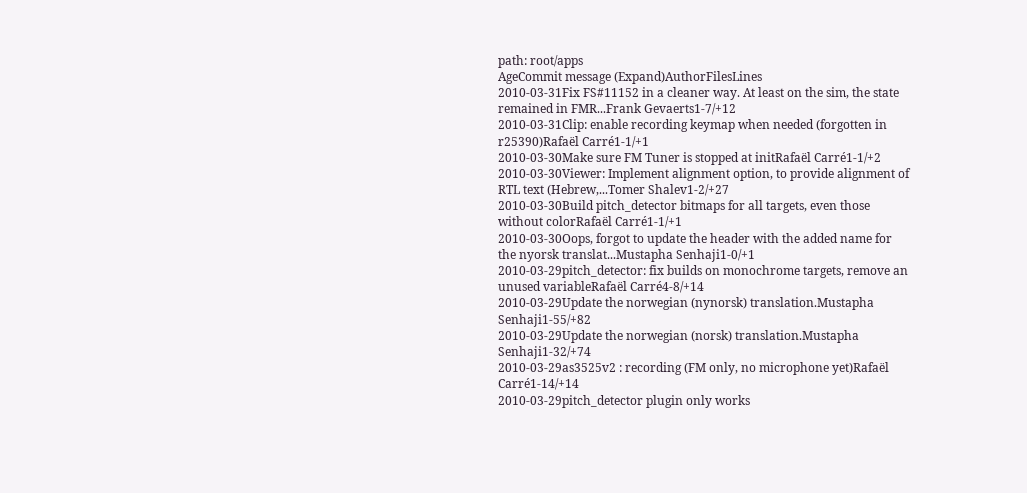path: root/apps
AgeCommit message (Expand)AuthorFilesLines
2010-03-31Fix FS#11152 in a cleaner way. At least on the sim, the state remained in FMR...Frank Gevaerts1-7/+12
2010-03-31Clip: enable recording keymap when needed (forgotten in r25390)Rafaël Carré1-1/+1
2010-03-30Make sure FM Tuner is stopped at initRafaël Carré1-1/+2
2010-03-30Viewer: Implement alignment option, to provide alignment of RTL text (Hebrew,...Tomer Shalev1-2/+27
2010-03-30Build pitch_detector bitmaps for all targets, even those without colorRafaël Carré1-1/+1
2010-03-30Oops, forgot to update the header with the added name for the nyorsk translat...Mustapha Senhaji1-0/+1
2010-03-29pitch_detector: fix builds on monochrome targets, remove an unused variableRafaël Carré4-8/+14
2010-03-29Update the norwegian (nynorsk) translation.Mustapha Senhaji1-55/+82
2010-03-29Update the norwegian (norsk) translation.Mustapha Senhaji1-32/+74
2010-03-29as3525v2 : recording (FM only, no microphone yet)Rafaël Carré1-14/+14
2010-03-29pitch_detector plugin only works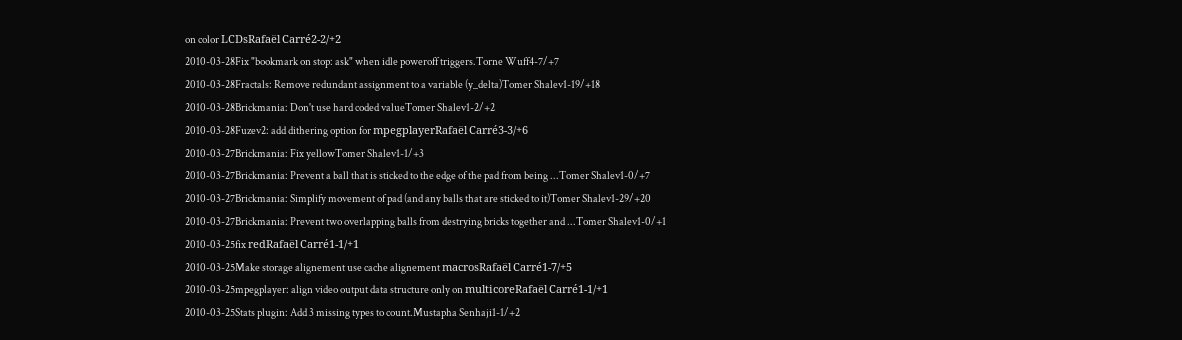on color LCDsRafaël Carré2-2/+2
2010-03-28Fix "bookmark on stop: ask" when idle poweroff triggers.Torne Wuff4-7/+7
2010-03-28Fractals: Remove redundant assignment to a variable (y_delta)Tomer Shalev1-19/+18
2010-03-28Brickmania: Don't use hard coded valueTomer Shalev1-2/+2
2010-03-28Fuzev2: add dithering option for mpegplayerRafaël Carré3-3/+6
2010-03-27Brickmania: Fix yellowTomer Shalev1-1/+3
2010-03-27Brickmania: Prevent a ball that is sticked to the edge of the pad from being ...Tomer Shalev1-0/+7
2010-03-27Brickmania: Simplify movement of pad (and any balls that are sticked to it)Tomer Shalev1-29/+20
2010-03-27Brickmania: Prevent two overlapping balls from destrying bricks together and ...Tomer Shalev1-0/+1
2010-03-25fix redRafaël Carré1-1/+1
2010-03-25Make storage alignement use cache alignement macrosRafaël Carré1-7/+5
2010-03-25mpegplayer: align video output data structure only on multicoreRafaël Carré1-1/+1
2010-03-25Stats plugin: Add 3 missing types to count.Mustapha Senhaji1-1/+2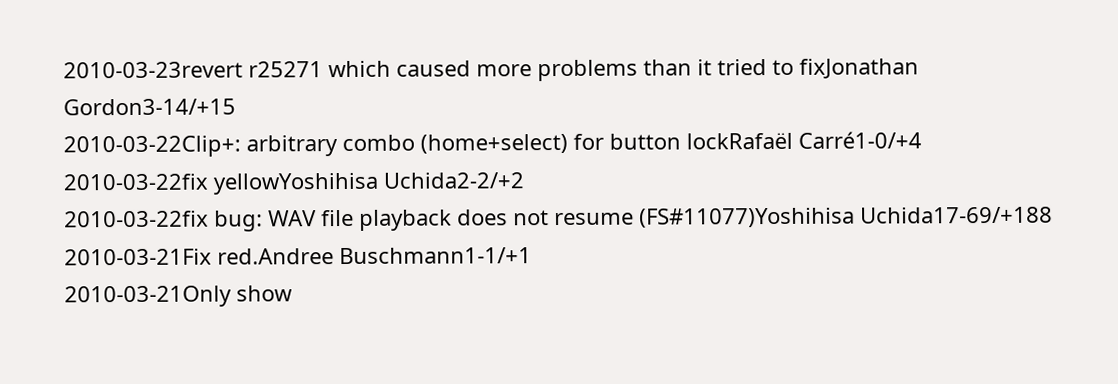2010-03-23revert r25271 which caused more problems than it tried to fixJonathan Gordon3-14/+15
2010-03-22Clip+: arbitrary combo (home+select) for button lockRafaël Carré1-0/+4
2010-03-22fix yellowYoshihisa Uchida2-2/+2
2010-03-22fix bug: WAV file playback does not resume (FS#11077)Yoshihisa Uchida17-69/+188
2010-03-21Fix red.Andree Buschmann1-1/+1
2010-03-21Only show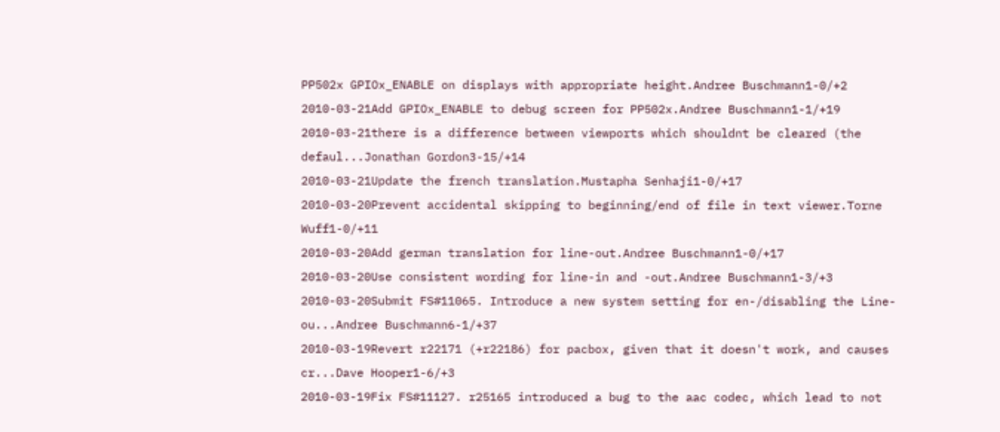PP502x GPIOx_ENABLE on displays with appropriate height.Andree Buschmann1-0/+2
2010-03-21Add GPIOx_ENABLE to debug screen for PP502x.Andree Buschmann1-1/+19
2010-03-21there is a difference between viewports which shouldnt be cleared (the defaul...Jonathan Gordon3-15/+14
2010-03-21Update the french translation.Mustapha Senhaji1-0/+17
2010-03-20Prevent accidental skipping to beginning/end of file in text viewer.Torne Wuff1-0/+11
2010-03-20Add german translation for line-out.Andree Buschmann1-0/+17
2010-03-20Use consistent wording for line-in and -out.Andree Buschmann1-3/+3
2010-03-20Submit FS#11065. Introduce a new system setting for en-/disabling the Line-ou...Andree Buschmann6-1/+37
2010-03-19Revert r22171 (+r22186) for pacbox, given that it doesn't work, and causes cr...Dave Hooper1-6/+3
2010-03-19Fix FS#11127. r25165 introduced a bug to the aac codec, which lead to not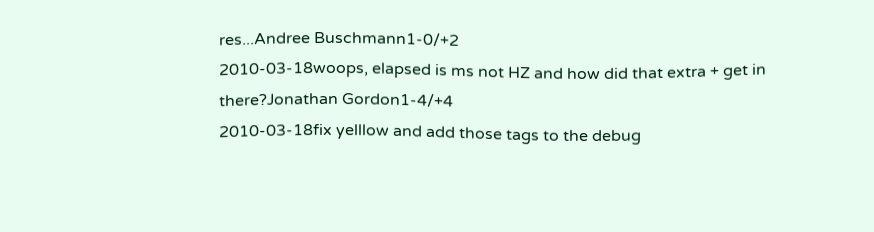res...Andree Buschmann1-0/+2
2010-03-18woops, elapsed is ms not HZ and how did that extra + get in there?Jonathan Gordon1-4/+4
2010-03-18fix yelllow and add those tags to the debug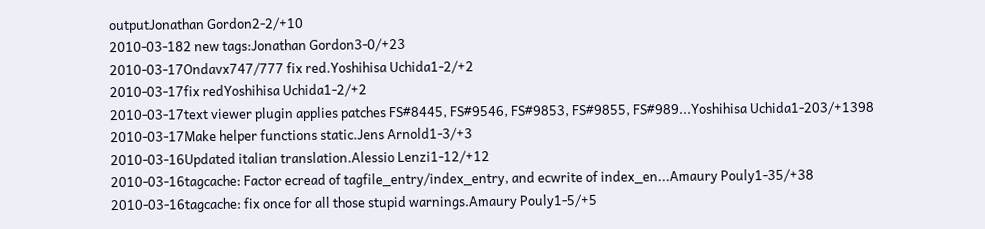outputJonathan Gordon2-2/+10
2010-03-182 new tags:Jonathan Gordon3-0/+23
2010-03-17Ondavx747/777 fix red.Yoshihisa Uchida1-2/+2
2010-03-17fix redYoshihisa Uchida1-2/+2
2010-03-17text viewer plugin applies patches FS#8445, FS#9546, FS#9853, FS#9855, FS#989...Yoshihisa Uchida1-203/+1398
2010-03-17Make helper functions static.Jens Arnold1-3/+3
2010-03-16Updated italian translation.Alessio Lenzi1-12/+12
2010-03-16tagcache: Factor ecread of tagfile_entry/index_entry, and ecwrite of index_en...Amaury Pouly1-35/+38
2010-03-16tagcache: fix once for all those stupid warnings.Amaury Pouly1-5/+5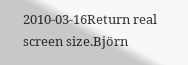2010-03-16Return real screen size.Björn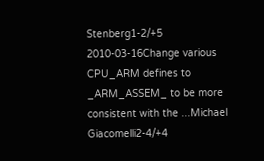Stenberg1-2/+5
2010-03-16Change various CPU_ARM defines to _ARM_ASSEM_ to be more consistent with the ...Michael Giacomelli2-4/+4